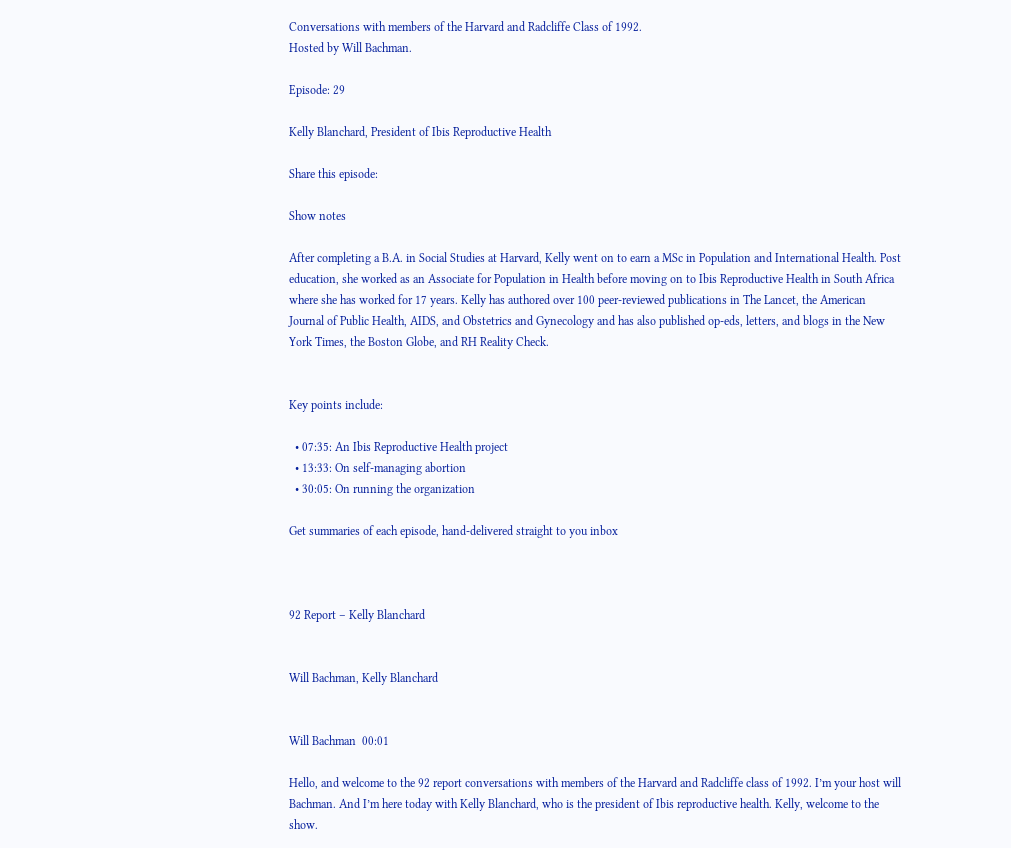Conversations with members of the Harvard and Radcliffe Class of 1992.
Hosted by Will Bachman.

Episode: 29

Kelly Blanchard, President of Ibis Reproductive Health

Share this episode:

Show notes

After completing a B.A. in Social Studies at Harvard, Kelly went on to earn a MSc in Population and International Health. Post education, she worked as an Associate for Population in Health before moving on to Ibis Reproductive Health in South Africa where she has worked for 17 years. Kelly has authored over 100 peer-reviewed publications in The Lancet, the American Journal of Public Health, AIDS, and Obstetrics and Gynecology and has also published op-eds, letters, and blogs in the New York Times, the Boston Globe, and RH Reality Check.


Key points include:

  • 07:35: An Ibis Reproductive Health project
  • 13:33: On self-managing abortion
  • 30:05: On running the organization

Get summaries of each episode, hand-delivered straight to you inbox



92 Report – Kelly Blanchard


Will Bachman, Kelly Blanchard


Will Bachman  00:01

Hello, and welcome to the 92 report conversations with members of the Harvard and Radcliffe class of 1992. I’m your host will Bachman. And I’m here today with Kelly Blanchard, who is the president of Ibis reproductive health. Kelly, welcome to the show.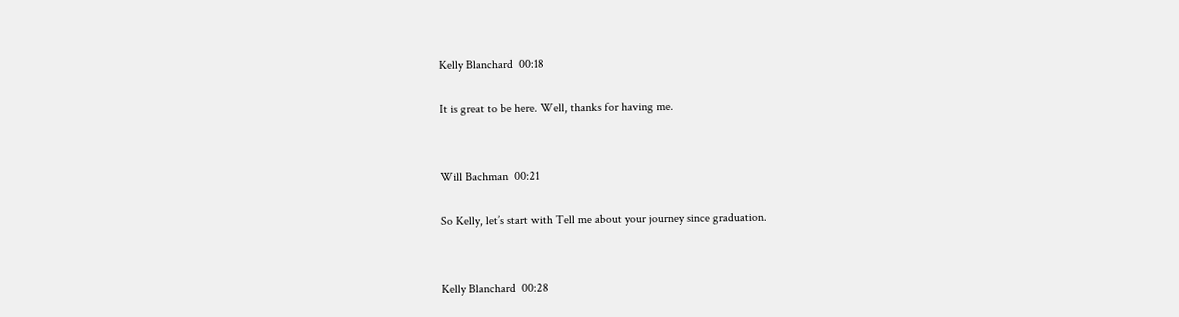Kelly Blanchard  00:18

It is great to be here. Well, thanks for having me.


Will Bachman  00:21

So Kelly, let’s start with Tell me about your journey since graduation.


Kelly Blanchard  00:28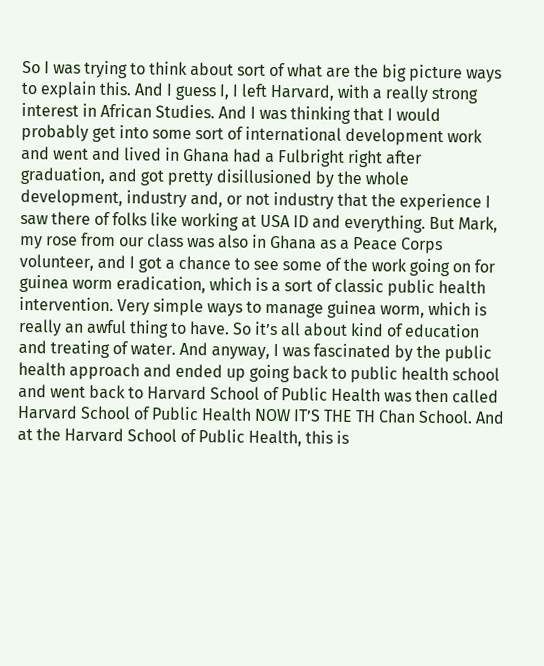So I was trying to think about sort of what are the big picture ways to explain this. And I guess I, I left Harvard, with a really strong interest in African Studies. And I was thinking that I would probably get into some sort of international development work and went and lived in Ghana had a Fulbright right after graduation, and got pretty disillusioned by the whole development, industry and, or not industry that the experience I saw there of folks like working at USA ID and everything. But Mark, my rose from our class was also in Ghana as a Peace Corps volunteer, and I got a chance to see some of the work going on for guinea worm eradication, which is a sort of classic public health intervention. Very simple ways to manage guinea worm, which is really an awful thing to have. So it’s all about kind of education and treating of water. And anyway, I was fascinated by the public health approach and ended up going back to public health school and went back to Harvard School of Public Health was then called Harvard School of Public Health NOW IT’S THE TH Chan School. And at the Harvard School of Public Health, this is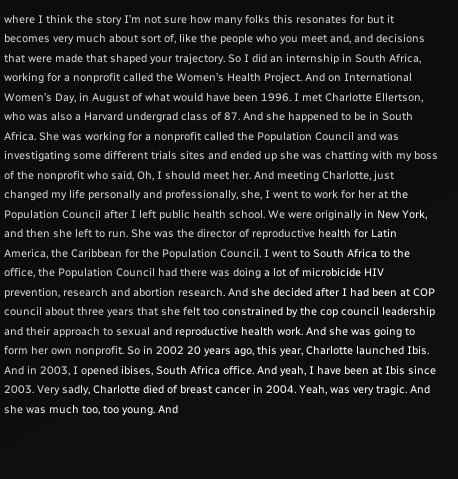where I think the story I’m not sure how many folks this resonates for but it becomes very much about sort of, like the people who you meet and, and decisions that were made that shaped your trajectory. So I did an internship in South Africa, working for a nonprofit called the Women’s Health Project. And on International Women’s Day, in August of what would have been 1996. I met Charlotte Ellertson, who was also a Harvard undergrad class of 87. And she happened to be in South Africa. She was working for a nonprofit called the Population Council and was investigating some different trials sites and ended up she was chatting with my boss of the nonprofit who said, Oh, I should meet her. And meeting Charlotte, just changed my life personally and professionally, she, I went to work for her at the Population Council after I left public health school. We were originally in New York, and then she left to run. She was the director of reproductive health for Latin America, the Caribbean for the Population Council. I went to South Africa to the office, the Population Council had there was doing a lot of microbicide HIV prevention, research and abortion research. And she decided after I had been at COP council about three years that she felt too constrained by the cop council leadership and their approach to sexual and reproductive health work. And she was going to form her own nonprofit. So in 2002 20 years ago, this year, Charlotte launched Ibis. And in 2003, I opened ibises, South Africa office. And yeah, I have been at Ibis since 2003. Very sadly, Charlotte died of breast cancer in 2004. Yeah, was very tragic. And she was much too, too young. And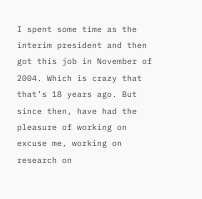I spent some time as the interim president and then got this job in November of 2004. Which is crazy that that’s 18 years ago. But since then, have had the pleasure of working on excuse me, working on research on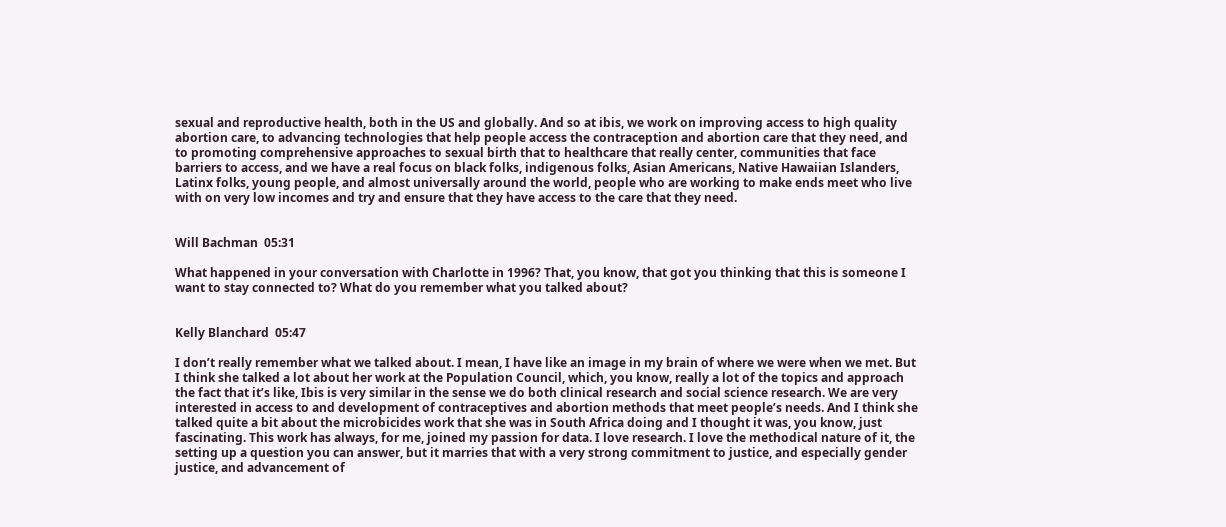sexual and reproductive health, both in the US and globally. And so at ibis, we work on improving access to high quality abortion care, to advancing technologies that help people access the contraception and abortion care that they need, and to promoting comprehensive approaches to sexual birth that to healthcare that really center, communities that face barriers to access, and we have a real focus on black folks, indigenous folks, Asian Americans, Native Hawaiian Islanders, Latinx folks, young people, and almost universally around the world, people who are working to make ends meet who live with on very low incomes and try and ensure that they have access to the care that they need.


Will Bachman  05:31

What happened in your conversation with Charlotte in 1996? That, you know, that got you thinking that this is someone I want to stay connected to? What do you remember what you talked about?


Kelly Blanchard  05:47

I don’t really remember what we talked about. I mean, I have like an image in my brain of where we were when we met. But I think she talked a lot about her work at the Population Council, which, you know, really a lot of the topics and approach the fact that it’s like, Ibis is very similar in the sense we do both clinical research and social science research. We are very interested in access to and development of contraceptives and abortion methods that meet people’s needs. And I think she talked quite a bit about the microbicides work that she was in South Africa doing and I thought it was, you know, just fascinating. This work has always, for me, joined my passion for data. I love research. I love the methodical nature of it, the setting up a question you can answer, but it marries that with a very strong commitment to justice, and especially gender justice, and advancement of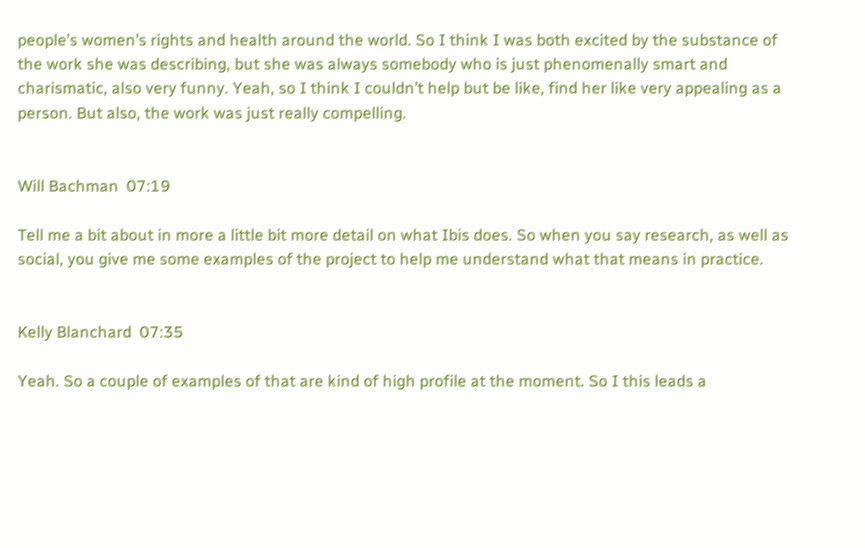people’s women’s rights and health around the world. So I think I was both excited by the substance of the work she was describing, but she was always somebody who is just phenomenally smart and charismatic, also very funny. Yeah, so I think I couldn’t help but be like, find her like very appealing as a person. But also, the work was just really compelling.


Will Bachman  07:19

Tell me a bit about in more a little bit more detail on what Ibis does. So when you say research, as well as social, you give me some examples of the project to help me understand what that means in practice.


Kelly Blanchard  07:35

Yeah. So a couple of examples of that are kind of high profile at the moment. So I this leads a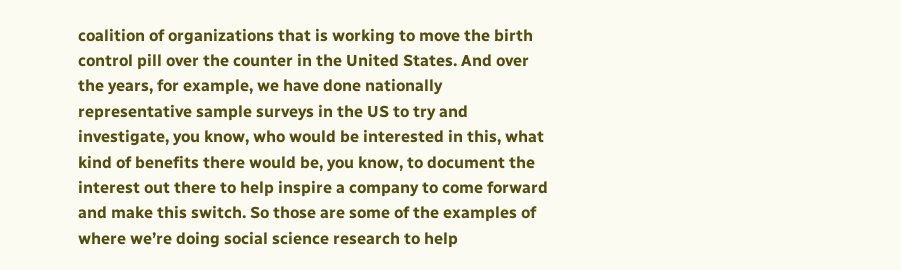coalition of organizations that is working to move the birth control pill over the counter in the United States. And over the years, for example, we have done nationally representative sample surveys in the US to try and investigate, you know, who would be interested in this, what kind of benefits there would be, you know, to document the interest out there to help inspire a company to come forward and make this switch. So those are some of the examples of where we’re doing social science research to help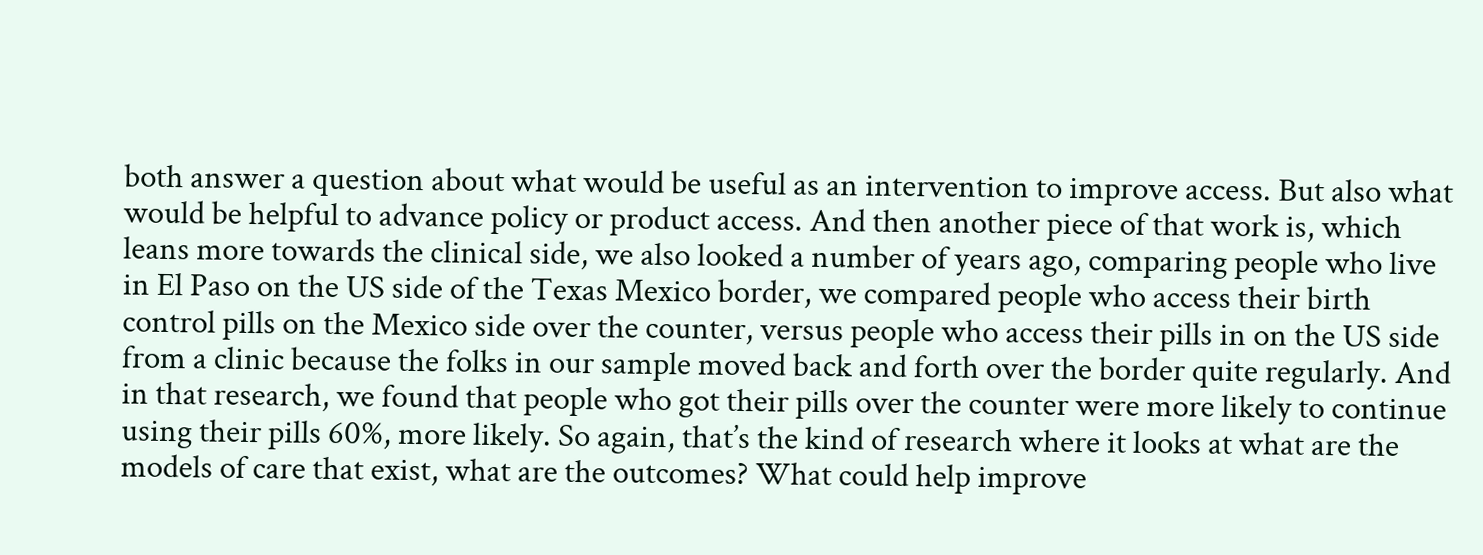both answer a question about what would be useful as an intervention to improve access. But also what would be helpful to advance policy or product access. And then another piece of that work is, which leans more towards the clinical side, we also looked a number of years ago, comparing people who live in El Paso on the US side of the Texas Mexico border, we compared people who access their birth control pills on the Mexico side over the counter, versus people who access their pills in on the US side from a clinic because the folks in our sample moved back and forth over the border quite regularly. And in that research, we found that people who got their pills over the counter were more likely to continue using their pills 60%, more likely. So again, that’s the kind of research where it looks at what are the models of care that exist, what are the outcomes? What could help improve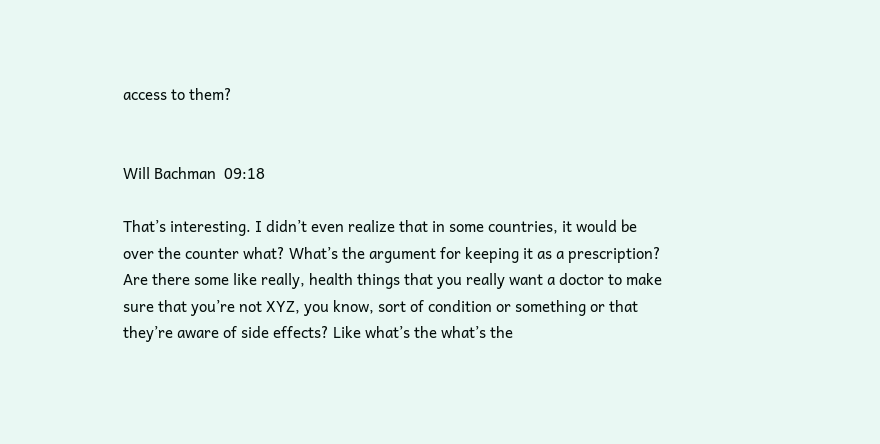access to them?


Will Bachman  09:18

That’s interesting. I didn’t even realize that in some countries, it would be over the counter what? What’s the argument for keeping it as a prescription? Are there some like really, health things that you really want a doctor to make sure that you’re not XYZ, you know, sort of condition or something or that they’re aware of side effects? Like what’s the what’s the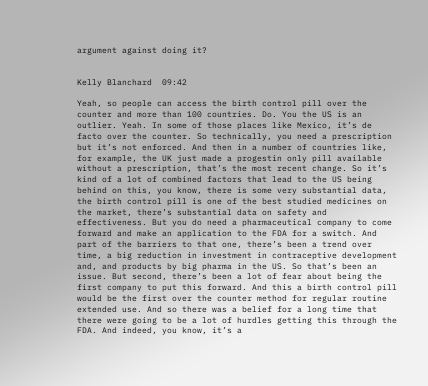argument against doing it?


Kelly Blanchard  09:42

Yeah, so people can access the birth control pill over the counter and more than 100 countries. Do. You the US is an outlier. Yeah. In some of those places like Mexico, it’s de facto over the counter. So technically, you need a prescription but it’s not enforced. And then in a number of countries like, for example, the UK just made a progestin only pill available without a prescription, that’s the most recent change. So it’s kind of a lot of combined factors that lead to the US being behind on this, you know, there is some very substantial data, the birth control pill is one of the best studied medicines on the market, there’s substantial data on safety and effectiveness. But you do need a pharmaceutical company to come forward and make an application to the FDA for a switch. And part of the barriers to that one, there’s been a trend over time, a big reduction in investment in contraceptive development and, and products by big pharma in the US. So that’s been an issue. But second, there’s been a lot of fear about being the first company to put this forward. And this a birth control pill would be the first over the counter method for regular routine extended use. And so there was a belief for a long time that there were going to be a lot of hurdles getting this through the FDA. And indeed, you know, it’s a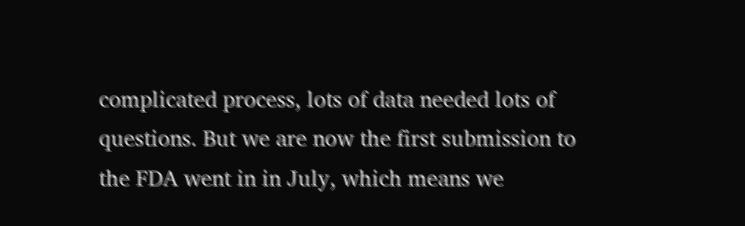complicated process, lots of data needed lots of questions. But we are now the first submission to the FDA went in in July, which means we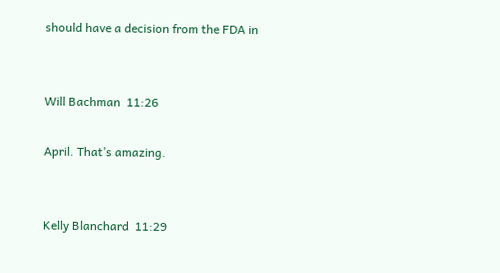should have a decision from the FDA in


Will Bachman  11:26

April. That’s amazing.


Kelly Blanchard  11:29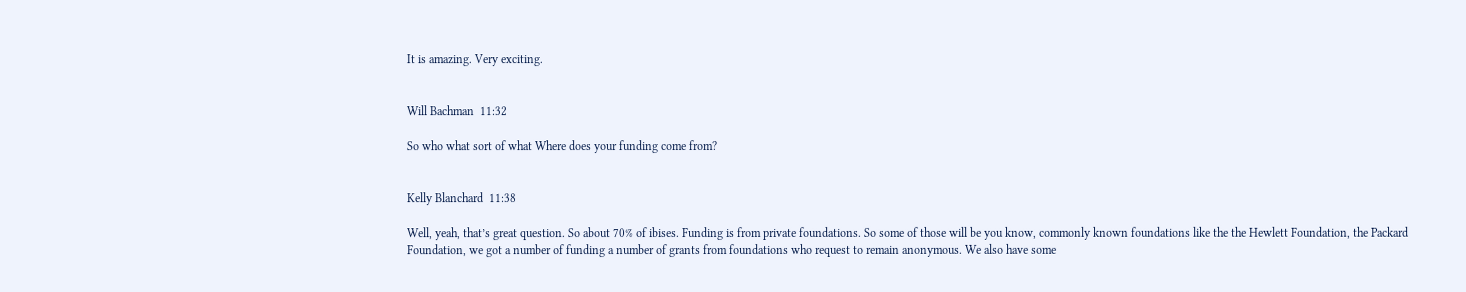It is amazing. Very exciting.


Will Bachman  11:32

So who what sort of what Where does your funding come from?


Kelly Blanchard  11:38

Well, yeah, that’s great question. So about 70% of ibises. Funding is from private foundations. So some of those will be you know, commonly known foundations like the the Hewlett Foundation, the Packard Foundation, we got a number of funding a number of grants from foundations who request to remain anonymous. We also have some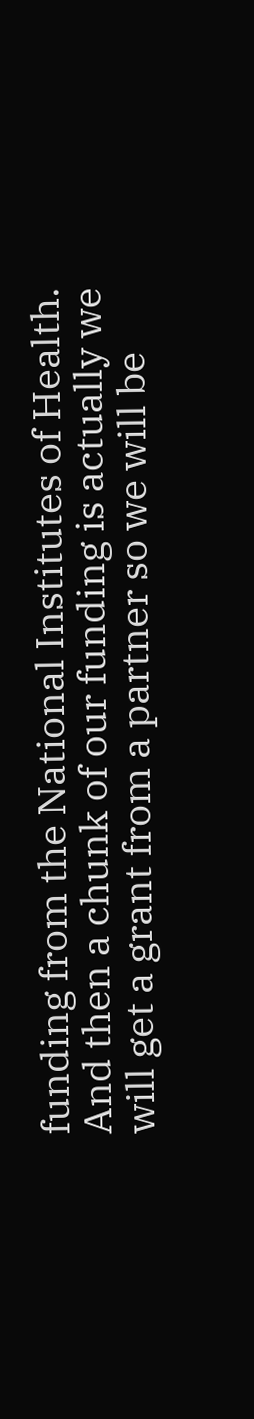funding from the National Institutes of Health. And then a chunk of our funding is actually we will get a grant from a partner so we will be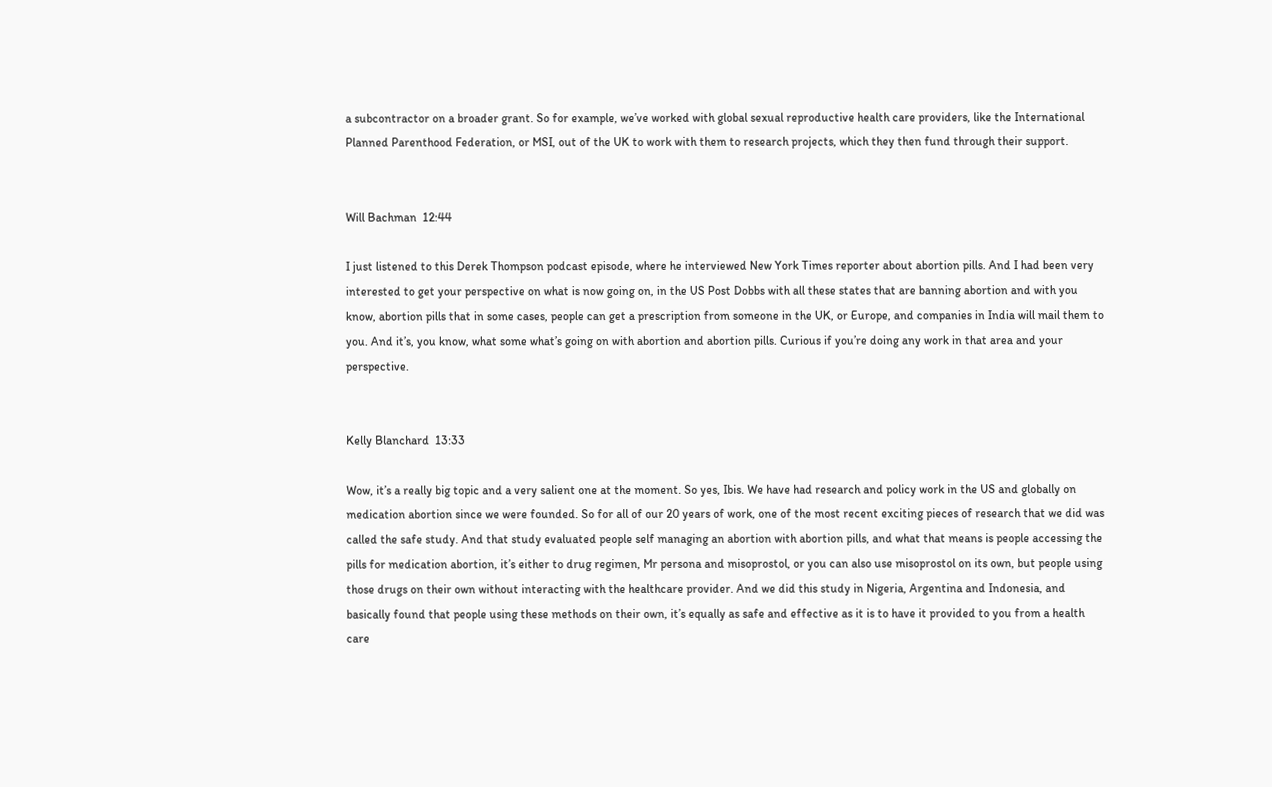a subcontractor on a broader grant. So for example, we’ve worked with global sexual reproductive health care providers, like the International Planned Parenthood Federation, or MSI, out of the UK to work with them to research projects, which they then fund through their support.


Will Bachman  12:44

I just listened to this Derek Thompson podcast episode, where he interviewed New York Times reporter about abortion pills. And I had been very interested to get your perspective on what is now going on, in the US Post Dobbs with all these states that are banning abortion and with you know, abortion pills that in some cases, people can get a prescription from someone in the UK, or Europe, and companies in India will mail them to you. And it’s, you know, what some what’s going on with abortion and abortion pills. Curious if you’re doing any work in that area and your perspective.


Kelly Blanchard  13:33

Wow, it’s a really big topic and a very salient one at the moment. So yes, Ibis. We have had research and policy work in the US and globally on medication abortion since we were founded. So for all of our 20 years of work, one of the most recent exciting pieces of research that we did was called the safe study. And that study evaluated people self managing an abortion with abortion pills, and what that means is people accessing the pills for medication abortion, it’s either to drug regimen, Mr persona and misoprostol, or you can also use misoprostol on its own, but people using those drugs on their own without interacting with the healthcare provider. And we did this study in Nigeria, Argentina and Indonesia, and basically found that people using these methods on their own, it’s equally as safe and effective as it is to have it provided to you from a health care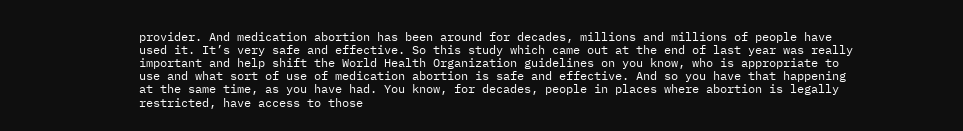provider. And medication abortion has been around for decades, millions and millions of people have used it. It’s very safe and effective. So this study which came out at the end of last year was really important and help shift the World Health Organization guidelines on you know, who is appropriate to use and what sort of use of medication abortion is safe and effective. And so you have that happening at the same time, as you have had. You know, for decades, people in places where abortion is legally restricted, have access to those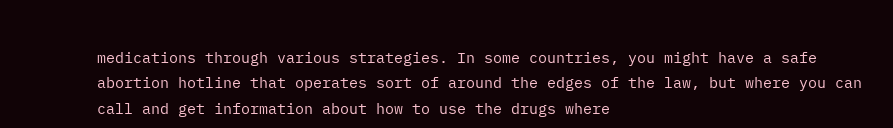medications through various strategies. In some countries, you might have a safe abortion hotline that operates sort of around the edges of the law, but where you can call and get information about how to use the drugs where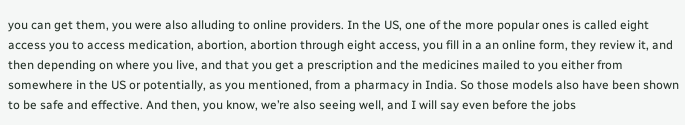you can get them, you were also alluding to online providers. In the US, one of the more popular ones is called eight access you to access medication, abortion, abortion through eight access, you fill in a an online form, they review it, and then depending on where you live, and that you get a prescription and the medicines mailed to you either from somewhere in the US or potentially, as you mentioned, from a pharmacy in India. So those models also have been shown to be safe and effective. And then, you know, we’re also seeing well, and I will say even before the jobs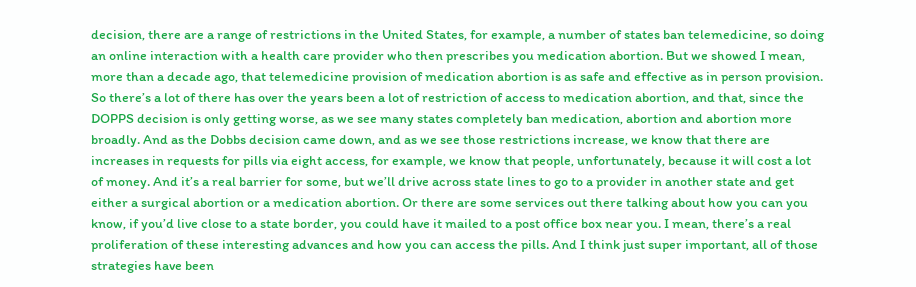decision, there are a range of restrictions in the United States, for example, a number of states ban telemedicine, so doing an online interaction with a health care provider who then prescribes you medication abortion. But we showed I mean, more than a decade ago, that telemedicine provision of medication abortion is as safe and effective as in person provision. So there’s a lot of there has over the years been a lot of restriction of access to medication abortion, and that, since the DOPPS decision is only getting worse, as we see many states completely ban medication, abortion and abortion more broadly. And as the Dobbs decision came down, and as we see those restrictions increase, we know that there are increases in requests for pills via eight access, for example, we know that people, unfortunately, because it will cost a lot of money. And it’s a real barrier for some, but we’ll drive across state lines to go to a provider in another state and get either a surgical abortion or a medication abortion. Or there are some services out there talking about how you can you know, if you’d live close to a state border, you could have it mailed to a post office box near you. I mean, there’s a real proliferation of these interesting advances and how you can access the pills. And I think just super important, all of those strategies have been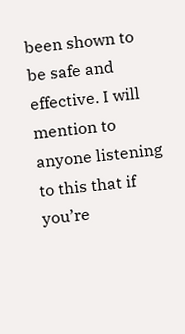been shown to be safe and effective. I will mention to anyone listening to this that if you’re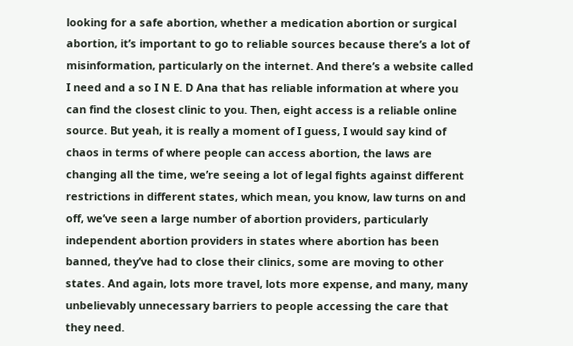looking for a safe abortion, whether a medication abortion or surgical abortion, it’s important to go to reliable sources because there’s a lot of misinformation, particularly on the internet. And there’s a website called I need and a so I N E. D Ana that has reliable information at where you can find the closest clinic to you. Then, eight access is a reliable online source. But yeah, it is really a moment of I guess, I would say kind of chaos in terms of where people can access abortion, the laws are changing all the time, we’re seeing a lot of legal fights against different restrictions in different states, which mean, you know, law turns on and off, we’ve seen a large number of abortion providers, particularly independent abortion providers in states where abortion has been banned, they’ve had to close their clinics, some are moving to other states. And again, lots more travel, lots more expense, and many, many unbelievably unnecessary barriers to people accessing the care that they need.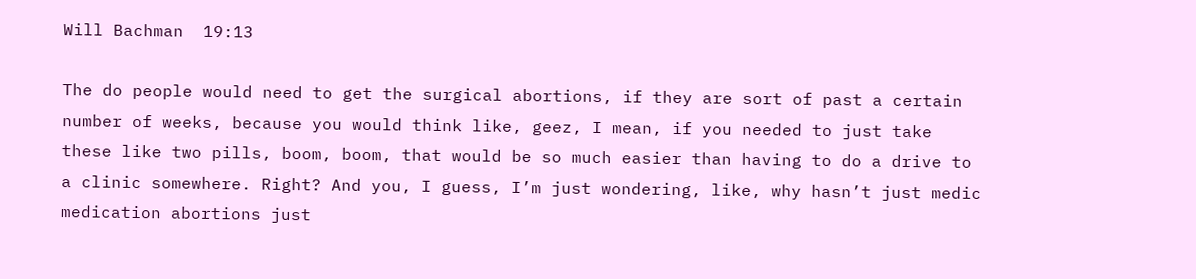Will Bachman  19:13

The do people would need to get the surgical abortions, if they are sort of past a certain number of weeks, because you would think like, geez, I mean, if you needed to just take these like two pills, boom, boom, that would be so much easier than having to do a drive to a clinic somewhere. Right? And you, I guess, I’m just wondering, like, why hasn’t just medic medication abortions just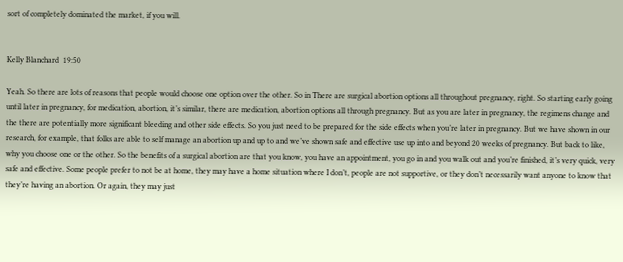sort of completely dominated the market, if you will.


Kelly Blanchard  19:50

Yeah. So there are lots of reasons that people would choose one option over the other. So in There are surgical abortion options all throughout pregnancy, right. So starting early going until later in pregnancy, for medication, abortion, it’s similar, there are medication, abortion options all through pregnancy. But as you are later in pregnancy, the regimens change and the there are potentially more significant bleeding and other side effects. So you just need to be prepared for the side effects when you’re later in pregnancy. But we have shown in our research, for example, that folks are able to self manage an abortion up and up to and we’ve shown safe and effective use up into and beyond 20 weeks of pregnancy. But back to like, why you choose one or the other. So the benefits of a surgical abortion are that you know, you have an appointment, you go in and you walk out and you’re finished, it’s very quick, very safe and effective. Some people prefer to not be at home, they may have a home situation where I don’t, people are not supportive, or they don’t necessarily want anyone to know that they’re having an abortion. Or again, they may just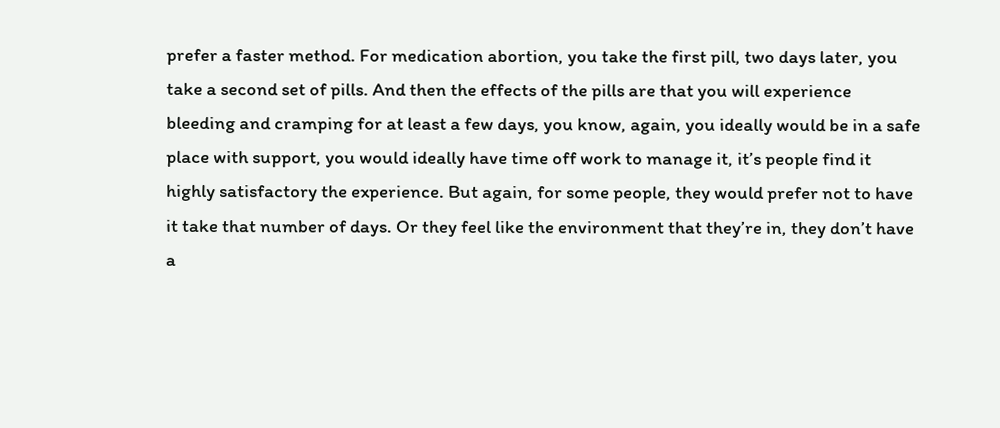prefer a faster method. For medication abortion, you take the first pill, two days later, you take a second set of pills. And then the effects of the pills are that you will experience bleeding and cramping for at least a few days, you know, again, you ideally would be in a safe place with support, you would ideally have time off work to manage it, it’s people find it highly satisfactory the experience. But again, for some people, they would prefer not to have it take that number of days. Or they feel like the environment that they’re in, they don’t have a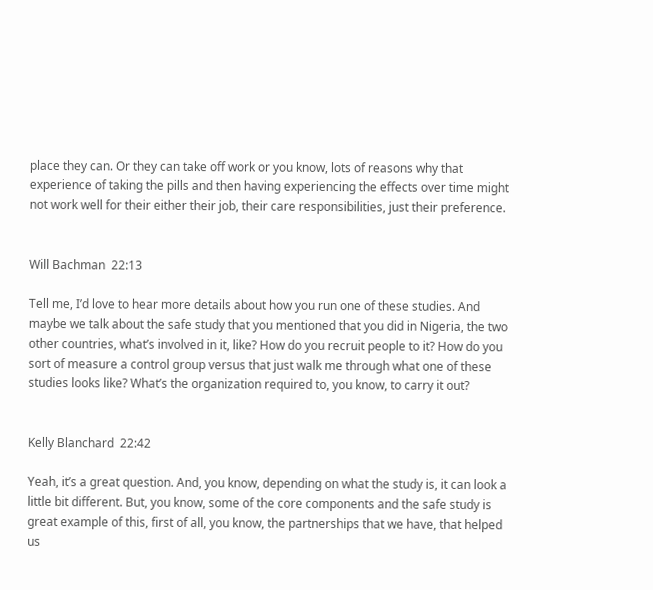place they can. Or they can take off work or you know, lots of reasons why that experience of taking the pills and then having experiencing the effects over time might not work well for their either their job, their care responsibilities, just their preference.


Will Bachman  22:13

Tell me, I’d love to hear more details about how you run one of these studies. And maybe we talk about the safe study that you mentioned that you did in Nigeria, the two other countries, what’s involved in it, like? How do you recruit people to it? How do you sort of measure a control group versus that just walk me through what one of these studies looks like? What’s the organization required to, you know, to carry it out?


Kelly Blanchard  22:42

Yeah, it’s a great question. And, you know, depending on what the study is, it can look a little bit different. But, you know, some of the core components and the safe study is great example of this, first of all, you know, the partnerships that we have, that helped us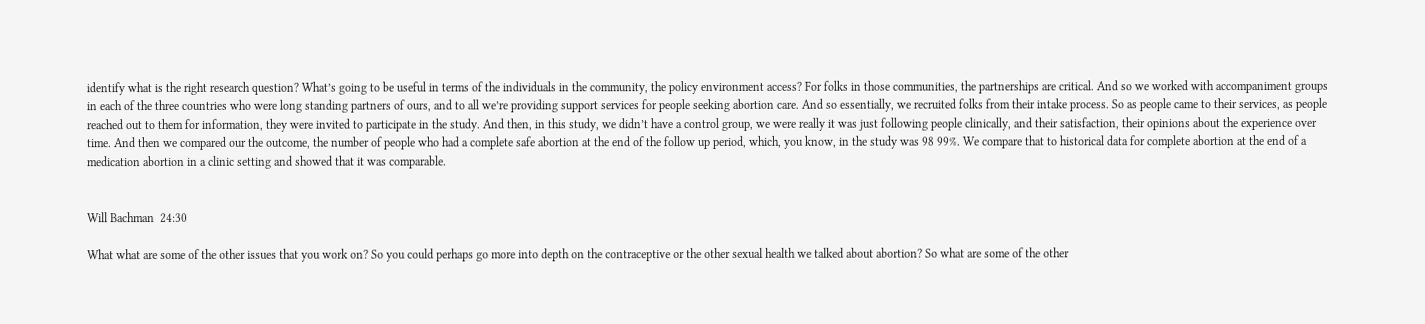identify what is the right research question? What’s going to be useful in terms of the individuals in the community, the policy environment access? For folks in those communities, the partnerships are critical. And so we worked with accompaniment groups in each of the three countries who were long standing partners of ours, and to all we’re providing support services for people seeking abortion care. And so essentially, we recruited folks from their intake process. So as people came to their services, as people reached out to them for information, they were invited to participate in the study. And then, in this study, we didn’t have a control group, we were really it was just following people clinically, and their satisfaction, their opinions about the experience over time. And then we compared our the outcome, the number of people who had a complete safe abortion at the end of the follow up period, which, you know, in the study was 98 99%. We compare that to historical data for complete abortion at the end of a medication abortion in a clinic setting and showed that it was comparable.


Will Bachman  24:30

What what are some of the other issues that you work on? So you could perhaps go more into depth on the contraceptive or the other sexual health we talked about abortion? So what are some of the other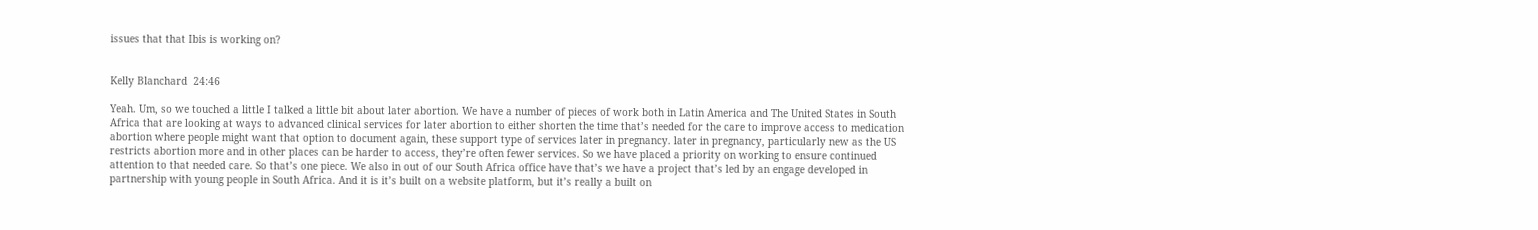issues that that Ibis is working on?


Kelly Blanchard  24:46

Yeah. Um, so we touched a little I talked a little bit about later abortion. We have a number of pieces of work both in Latin America and The United States in South Africa that are looking at ways to advanced clinical services for later abortion to either shorten the time that’s needed for the care to improve access to medication abortion where people might want that option to document again, these support type of services later in pregnancy. later in pregnancy, particularly new as the US restricts abortion more and in other places can be harder to access, they’re often fewer services. So we have placed a priority on working to ensure continued attention to that needed care. So that’s one piece. We also in out of our South Africa office have that’s we have a project that’s led by an engage developed in partnership with young people in South Africa. And it is it’s built on a website platform, but it’s really a built on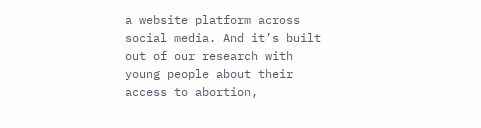a website platform across social media. And it’s built out of our research with young people about their access to abortion,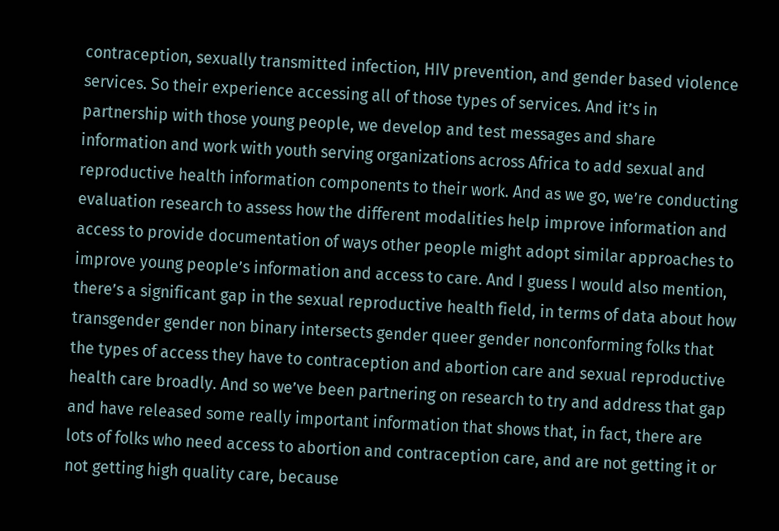contraception, sexually transmitted infection, HIV prevention, and gender based violence services. So their experience accessing all of those types of services. And it’s in partnership with those young people, we develop and test messages and share information and work with youth serving organizations across Africa to add sexual and reproductive health information components to their work. And as we go, we’re conducting evaluation research to assess how the different modalities help improve information and access to provide documentation of ways other people might adopt similar approaches to improve young people’s information and access to care. And I guess I would also mention, there’s a significant gap in the sexual reproductive health field, in terms of data about how transgender gender non binary intersects gender queer gender nonconforming folks that the types of access they have to contraception and abortion care and sexual reproductive health care broadly. And so we’ve been partnering on research to try and address that gap and have released some really important information that shows that, in fact, there are lots of folks who need access to abortion and contraception care, and are not getting it or not getting high quality care, because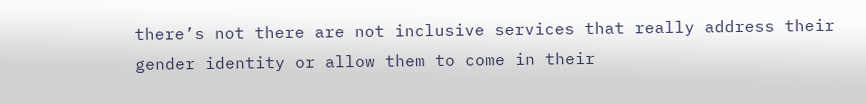there’s not there are not inclusive services that really address their gender identity or allow them to come in their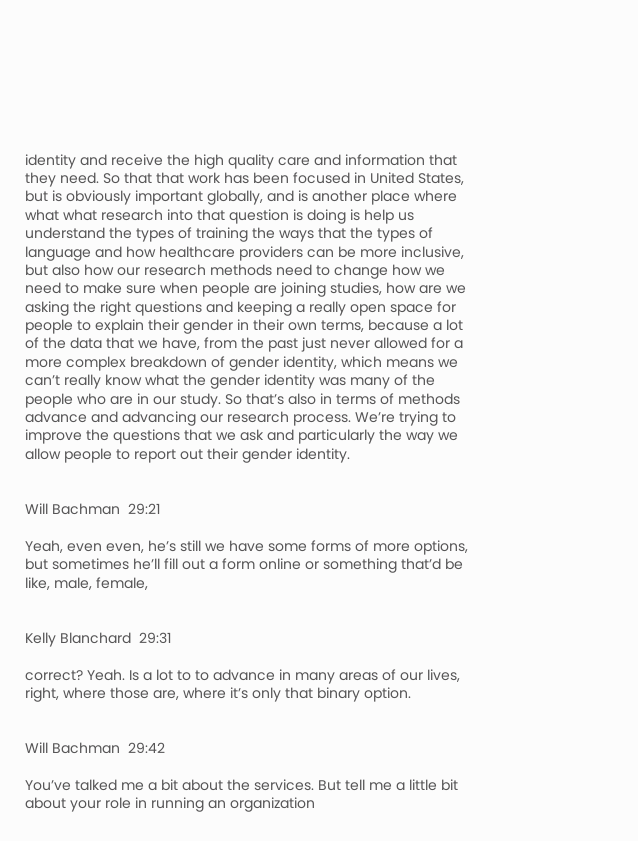identity and receive the high quality care and information that they need. So that that work has been focused in United States, but is obviously important globally, and is another place where what what research into that question is doing is help us understand the types of training the ways that the types of language and how healthcare providers can be more inclusive, but also how our research methods need to change how we need to make sure when people are joining studies, how are we asking the right questions and keeping a really open space for people to explain their gender in their own terms, because a lot of the data that we have, from the past just never allowed for a more complex breakdown of gender identity, which means we can’t really know what the gender identity was many of the people who are in our study. So that’s also in terms of methods advance and advancing our research process. We’re trying to improve the questions that we ask and particularly the way we allow people to report out their gender identity.


Will Bachman  29:21

Yeah, even even, he’s still we have some forms of more options, but sometimes he’ll fill out a form online or something that’d be like, male, female,


Kelly Blanchard  29:31

correct? Yeah. Is a lot to to advance in many areas of our lives, right, where those are, where it’s only that binary option.


Will Bachman  29:42

You’ve talked me a bit about the services. But tell me a little bit about your role in running an organization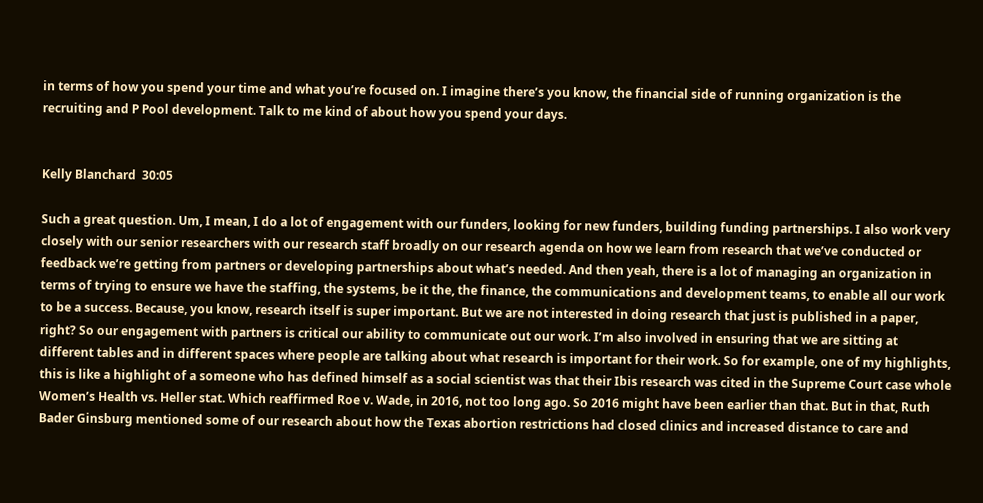in terms of how you spend your time and what you’re focused on. I imagine there’s you know, the financial side of running organization is the recruiting and P Pool development. Talk to me kind of about how you spend your days.


Kelly Blanchard  30:05

Such a great question. Um, I mean, I do a lot of engagement with our funders, looking for new funders, building funding partnerships. I also work very closely with our senior researchers with our research staff broadly on our research agenda on how we learn from research that we’ve conducted or feedback we’re getting from partners or developing partnerships about what’s needed. And then yeah, there is a lot of managing an organization in terms of trying to ensure we have the staffing, the systems, be it the, the finance, the communications and development teams, to enable all our work to be a success. Because, you know, research itself is super important. But we are not interested in doing research that just is published in a paper, right? So our engagement with partners is critical our ability to communicate out our work. I’m also involved in ensuring that we are sitting at different tables and in different spaces where people are talking about what research is important for their work. So for example, one of my highlights, this is like a highlight of a someone who has defined himself as a social scientist was that their Ibis research was cited in the Supreme Court case whole Women’s Health vs. Heller stat. Which reaffirmed Roe v. Wade, in 2016, not too long ago. So 2016 might have been earlier than that. But in that, Ruth Bader Ginsburg mentioned some of our research about how the Texas abortion restrictions had closed clinics and increased distance to care and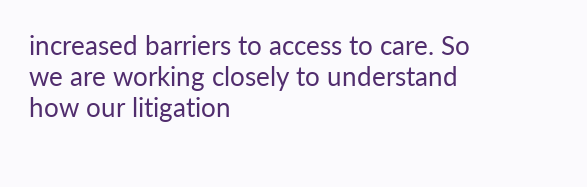increased barriers to access to care. So we are working closely to understand how our litigation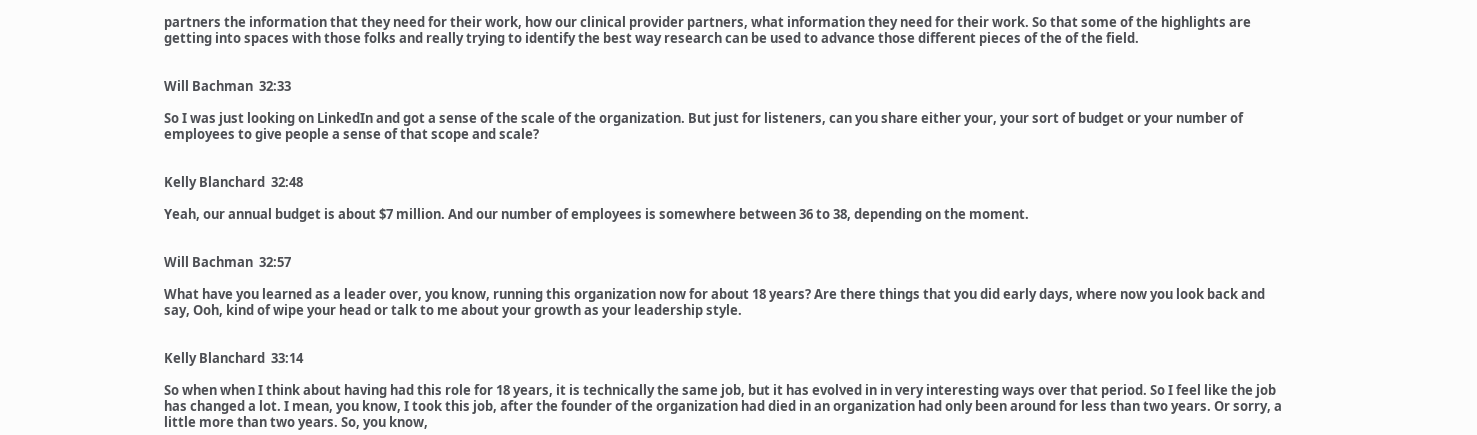partners the information that they need for their work, how our clinical provider partners, what information they need for their work. So that some of the highlights are getting into spaces with those folks and really trying to identify the best way research can be used to advance those different pieces of the of the field.


Will Bachman  32:33

So I was just looking on LinkedIn and got a sense of the scale of the organization. But just for listeners, can you share either your, your sort of budget or your number of employees to give people a sense of that scope and scale?


Kelly Blanchard  32:48

Yeah, our annual budget is about $7 million. And our number of employees is somewhere between 36 to 38, depending on the moment.


Will Bachman  32:57

What have you learned as a leader over, you know, running this organization now for about 18 years? Are there things that you did early days, where now you look back and say, Ooh, kind of wipe your head or talk to me about your growth as your leadership style.


Kelly Blanchard  33:14

So when when I think about having had this role for 18 years, it is technically the same job, but it has evolved in in very interesting ways over that period. So I feel like the job has changed a lot. I mean, you know, I took this job, after the founder of the organization had died in an organization had only been around for less than two years. Or sorry, a little more than two years. So, you know,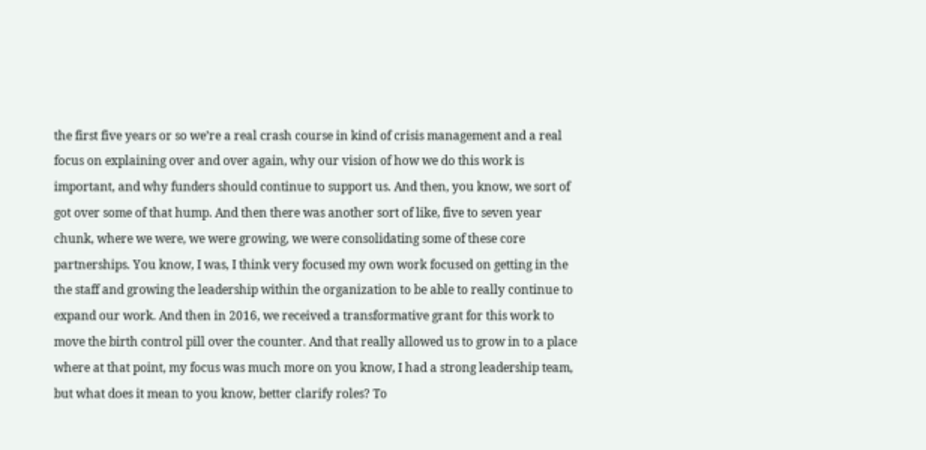the first five years or so we’re a real crash course in kind of crisis management and a real focus on explaining over and over again, why our vision of how we do this work is important, and why funders should continue to support us. And then, you know, we sort of got over some of that hump. And then there was another sort of like, five to seven year chunk, where we were, we were growing, we were consolidating some of these core partnerships. You know, I was, I think very focused my own work focused on getting in the the staff and growing the leadership within the organization to be able to really continue to expand our work. And then in 2016, we received a transformative grant for this work to move the birth control pill over the counter. And that really allowed us to grow in to a place where at that point, my focus was much more on you know, I had a strong leadership team, but what does it mean to you know, better clarify roles? To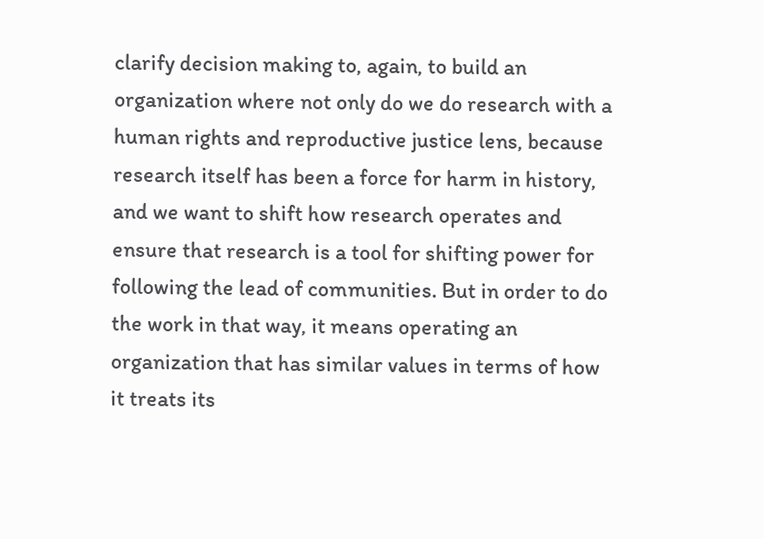clarify decision making to, again, to build an organization where not only do we do research with a human rights and reproductive justice lens, because research itself has been a force for harm in history, and we want to shift how research operates and ensure that research is a tool for shifting power for following the lead of communities. But in order to do the work in that way, it means operating an organization that has similar values in terms of how it treats its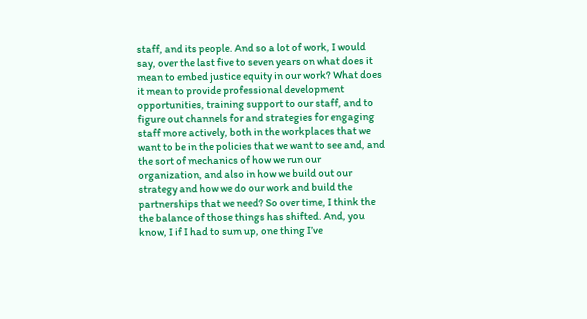staff, and its people. And so a lot of work, I would say, over the last five to seven years on what does it mean to embed justice equity in our work? What does it mean to provide professional development opportunities, training support to our staff, and to figure out channels for and strategies for engaging staff more actively, both in the workplaces that we want to be in the policies that we want to see and, and the sort of mechanics of how we run our organization, and also in how we build out our strategy and how we do our work and build the partnerships that we need? So over time, I think the the balance of those things has shifted. And, you know, I if I had to sum up, one thing I’ve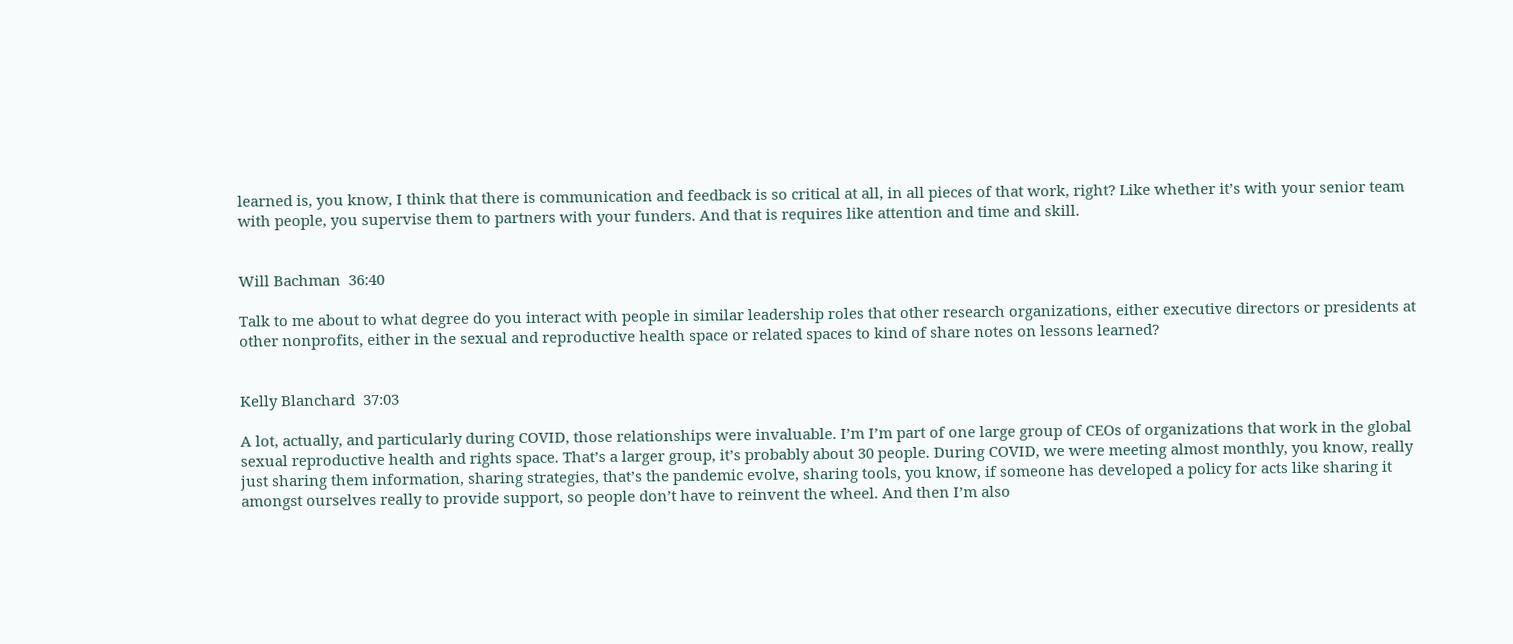learned is, you know, I think that there is communication and feedback is so critical at all, in all pieces of that work, right? Like whether it’s with your senior team with people, you supervise them to partners with your funders. And that is requires like attention and time and skill.


Will Bachman  36:40

Talk to me about to what degree do you interact with people in similar leadership roles that other research organizations, either executive directors or presidents at other nonprofits, either in the sexual and reproductive health space or related spaces to kind of share notes on lessons learned?


Kelly Blanchard  37:03

A lot, actually, and particularly during COVID, those relationships were invaluable. I’m I’m part of one large group of CEOs of organizations that work in the global sexual reproductive health and rights space. That’s a larger group, it’s probably about 30 people. During COVID, we were meeting almost monthly, you know, really just sharing them information, sharing strategies, that’s the pandemic evolve, sharing tools, you know, if someone has developed a policy for acts like sharing it amongst ourselves really to provide support, so people don’t have to reinvent the wheel. And then I’m also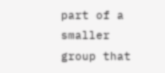part of a smaller group that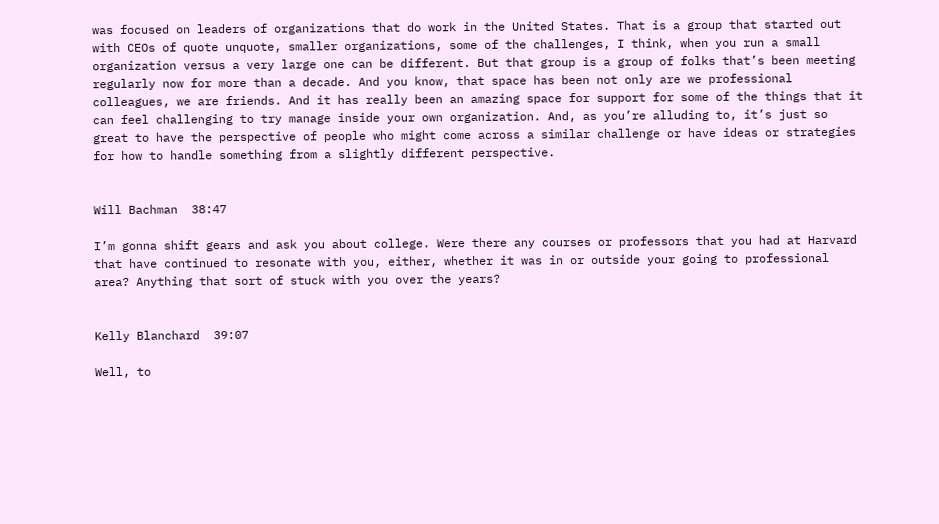was focused on leaders of organizations that do work in the United States. That is a group that started out with CEOs of quote unquote, smaller organizations, some of the challenges, I think, when you run a small organization versus a very large one can be different. But that group is a group of folks that’s been meeting regularly now for more than a decade. And you know, that space has been not only are we professional colleagues, we are friends. And it has really been an amazing space for support for some of the things that it can feel challenging to try manage inside your own organization. And, as you’re alluding to, it’s just so great to have the perspective of people who might come across a similar challenge or have ideas or strategies for how to handle something from a slightly different perspective.


Will Bachman  38:47

I’m gonna shift gears and ask you about college. Were there any courses or professors that you had at Harvard that have continued to resonate with you, either, whether it was in or outside your going to professional area? Anything that sort of stuck with you over the years?


Kelly Blanchard  39:07

Well, to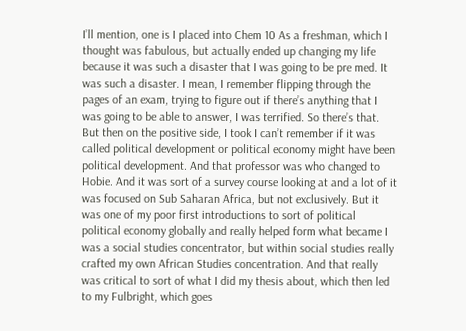I’ll mention, one is I placed into Chem 10 As a freshman, which I thought was fabulous, but actually ended up changing my life because it was such a disaster that I was going to be pre med. It was such a disaster. I mean, I remember flipping through the pages of an exam, trying to figure out if there’s anything that I was going to be able to answer, I was terrified. So there’s that. But then on the positive side, I took I can’t remember if it was called political development or political economy might have been political development. And that professor was who changed to Hobie. And it was sort of a survey course looking at and a lot of it was focused on Sub Saharan Africa, but not exclusively. But it was one of my poor first introductions to sort of political political economy globally and really helped form what became I was a social studies concentrator, but within social studies really crafted my own African Studies concentration. And that really was critical to sort of what I did my thesis about, which then led to my Fulbright, which goes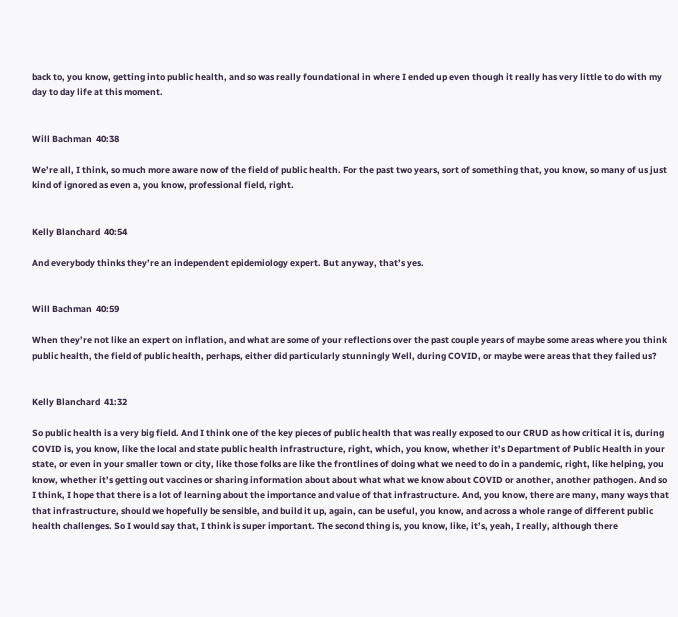back to, you know, getting into public health, and so was really foundational in where I ended up even though it really has very little to do with my day to day life at this moment.


Will Bachman  40:38

We’re all, I think, so much more aware now of the field of public health. For the past two years, sort of something that, you know, so many of us just kind of ignored as even a, you know, professional field, right.


Kelly Blanchard  40:54

And everybody thinks they’re an independent epidemiology expert. But anyway, that’s yes.


Will Bachman  40:59

When they’re not like an expert on inflation, and what are some of your reflections over the past couple years of maybe some areas where you think public health, the field of public health, perhaps, either did particularly stunningly Well, during COVID, or maybe were areas that they failed us?


Kelly Blanchard  41:32

So public health is a very big field. And I think one of the key pieces of public health that was really exposed to our CRUD as how critical it is, during COVID is, you know, like the local and state public health infrastructure, right, which, you know, whether it’s Department of Public Health in your state, or even in your smaller town or city, like those folks are like the frontlines of doing what we need to do in a pandemic, right, like helping, you know, whether it’s getting out vaccines or sharing information about about what what we know about COVID or another, another pathogen. And so I think, I hope that there is a lot of learning about the importance and value of that infrastructure. And, you know, there are many, many ways that that infrastructure, should we hopefully be sensible, and build it up, again, can be useful, you know, and across a whole range of different public health challenges. So I would say that, I think is super important. The second thing is, you know, like, it’s, yeah, I really, although there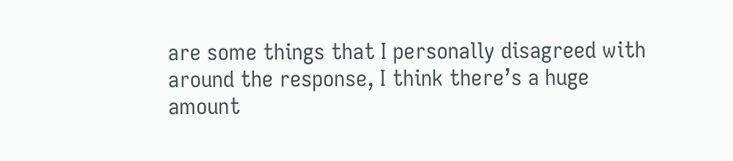are some things that I personally disagreed with around the response, I think there’s a huge amount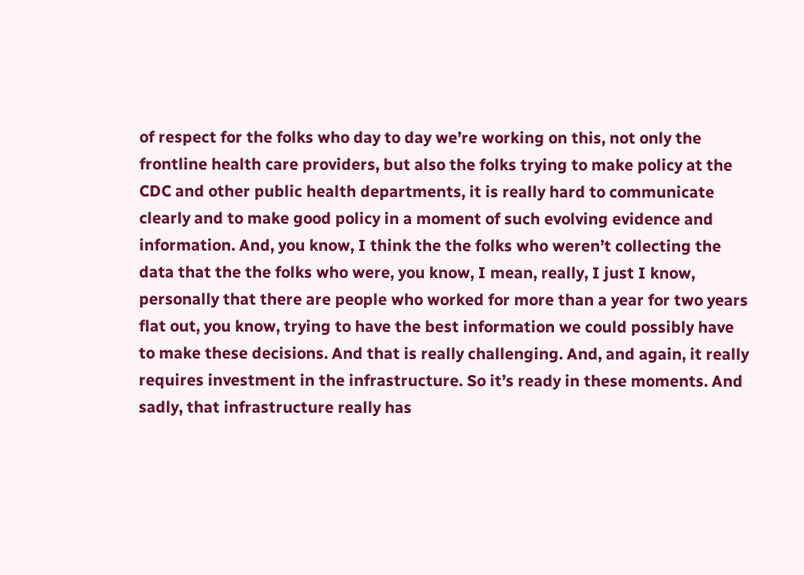of respect for the folks who day to day we’re working on this, not only the frontline health care providers, but also the folks trying to make policy at the CDC and other public health departments, it is really hard to communicate clearly and to make good policy in a moment of such evolving evidence and information. And, you know, I think the the folks who weren’t collecting the data that the the folks who were, you know, I mean, really, I just I know, personally that there are people who worked for more than a year for two years flat out, you know, trying to have the best information we could possibly have to make these decisions. And that is really challenging. And, and again, it really requires investment in the infrastructure. So it’s ready in these moments. And sadly, that infrastructure really has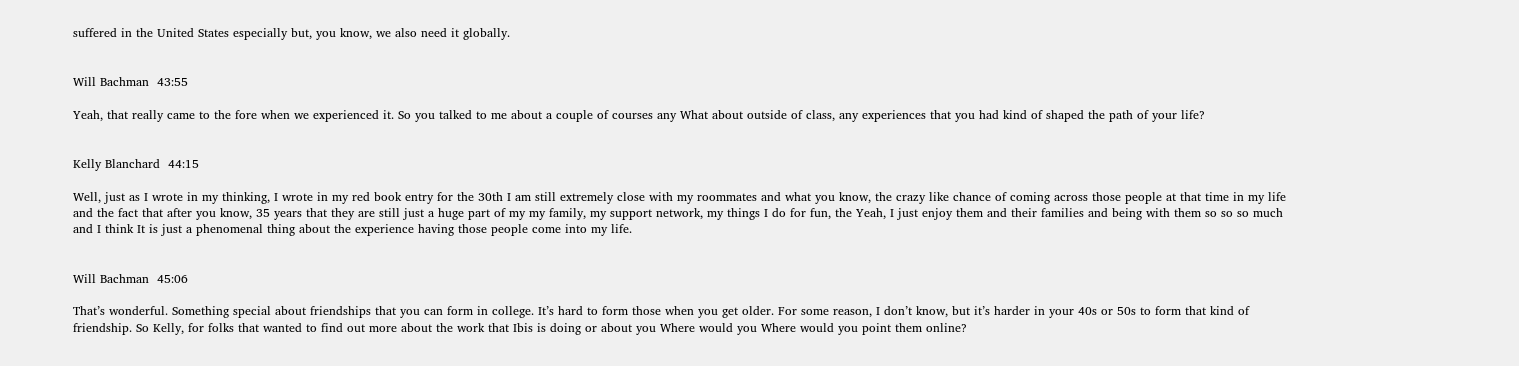suffered in the United States especially but, you know, we also need it globally.


Will Bachman  43:55

Yeah, that really came to the fore when we experienced it. So you talked to me about a couple of courses any What about outside of class, any experiences that you had kind of shaped the path of your life?


Kelly Blanchard  44:15

Well, just as I wrote in my thinking, I wrote in my red book entry for the 30th I am still extremely close with my roommates and what you know, the crazy like chance of coming across those people at that time in my life and the fact that after you know, 35 years that they are still just a huge part of my my family, my support network, my things I do for fun, the Yeah, I just enjoy them and their families and being with them so so so much and I think It is just a phenomenal thing about the experience having those people come into my life.


Will Bachman  45:06

That’s wonderful. Something special about friendships that you can form in college. It’s hard to form those when you get older. For some reason, I don’t know, but it’s harder in your 40s or 50s to form that kind of friendship. So Kelly, for folks that wanted to find out more about the work that Ibis is doing or about you Where would you Where would you point them online?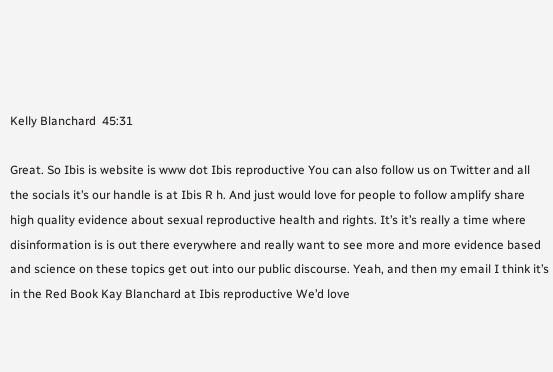Kelly Blanchard  45:31

Great. So Ibis is website is www dot Ibis reproductive You can also follow us on Twitter and all the socials it’s our handle is at Ibis R h. And just would love for people to follow amplify share high quality evidence about sexual reproductive health and rights. It’s it’s really a time where disinformation is is out there everywhere and really want to see more and more evidence based and science on these topics get out into our public discourse. Yeah, and then my email I think it’s in the Red Book Kay Blanchard at Ibis reproductive We’d love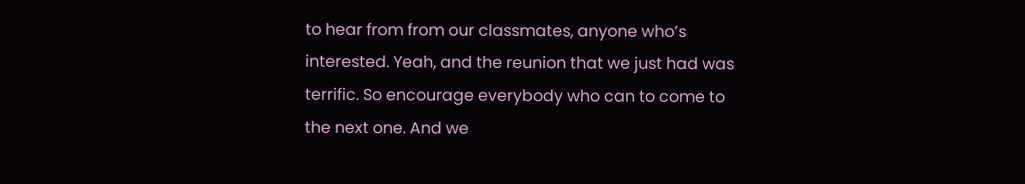to hear from from our classmates, anyone who’s interested. Yeah, and the reunion that we just had was terrific. So encourage everybody who can to come to the next one. And we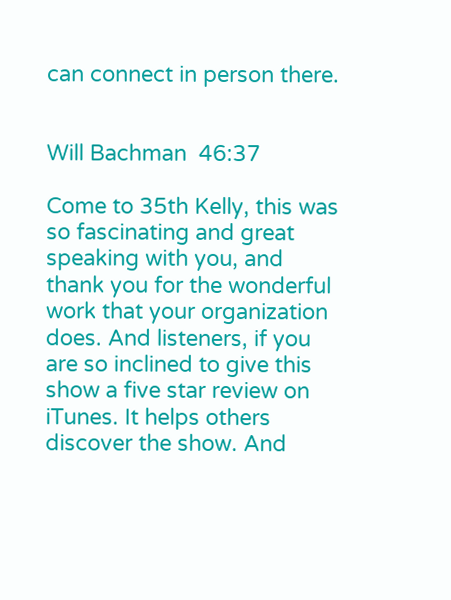can connect in person there.


Will Bachman  46:37

Come to 35th Kelly, this was so fascinating and great speaking with you, and thank you for the wonderful work that your organization does. And listeners, if you are so inclined to give this show a five star review on iTunes. It helps others discover the show. And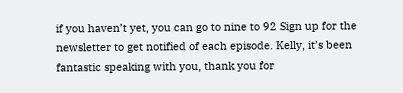if you haven’t yet, you can go to nine to 92 Sign up for the newsletter to get notified of each episode. Kelly, it’s been fantastic speaking with you, thank you for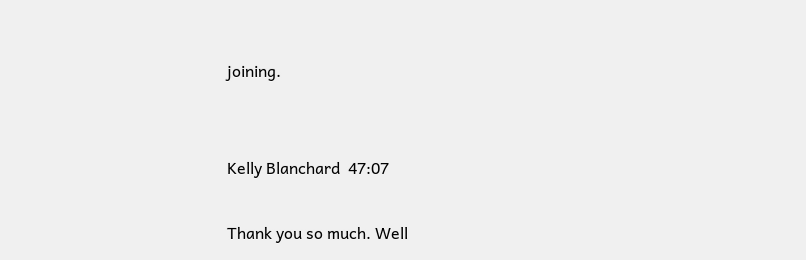joining.


Kelly Blanchard  47:07

Thank you so much. Well